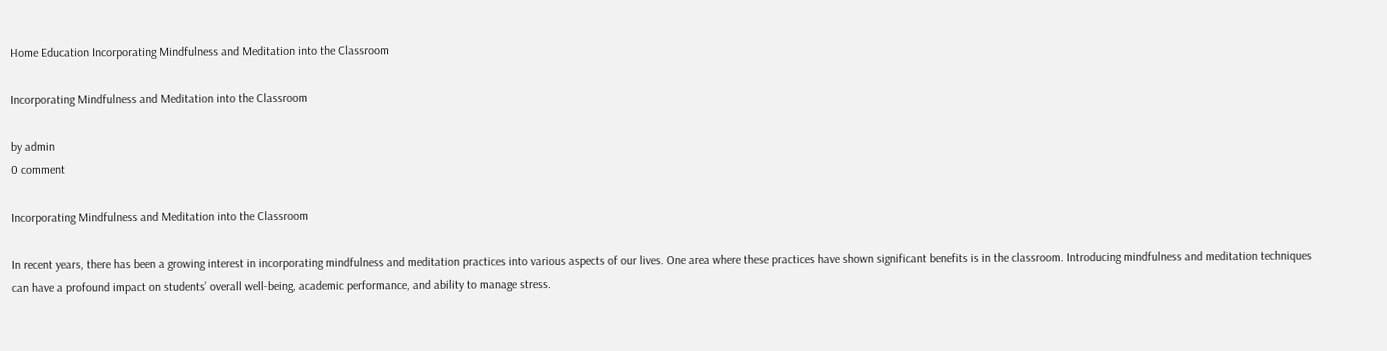Home Education Incorporating Mindfulness and Meditation into the Classroom

Incorporating Mindfulness and Meditation into the Classroom

by admin
0 comment

Incorporating Mindfulness and Meditation into the Classroom

In recent years, there has been a growing interest in incorporating mindfulness and meditation practices into various aspects of our lives. One area where these practices have shown significant benefits is in the classroom. Introducing mindfulness and meditation techniques can have a profound impact on students’ overall well-being, academic performance, and ability to manage stress.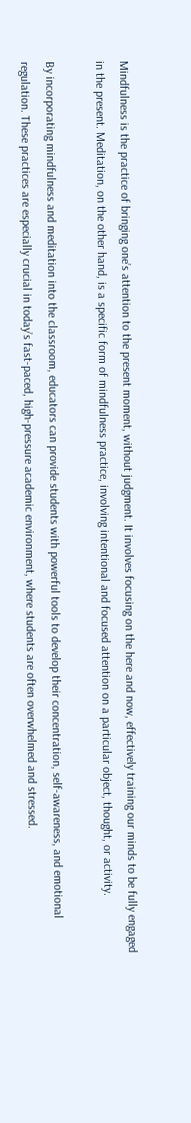Mindfulness is the practice of bringing one’s attention to the present moment, without judgment. It involves focusing on the here and now, effectively training our minds to be fully engaged in the present. Meditation, on the other hand, is a specific form of mindfulness practice, involving intentional and focused attention on a particular object, thought, or activity.

By incorporating mindfulness and meditation into the classroom, educators can provide students with powerful tools to develop their concentration, self-awareness, and emotional regulation. These practices are especially crucial in today’s fast-paced, high-pressure academic environment, where students are often overwhelmed and stressed.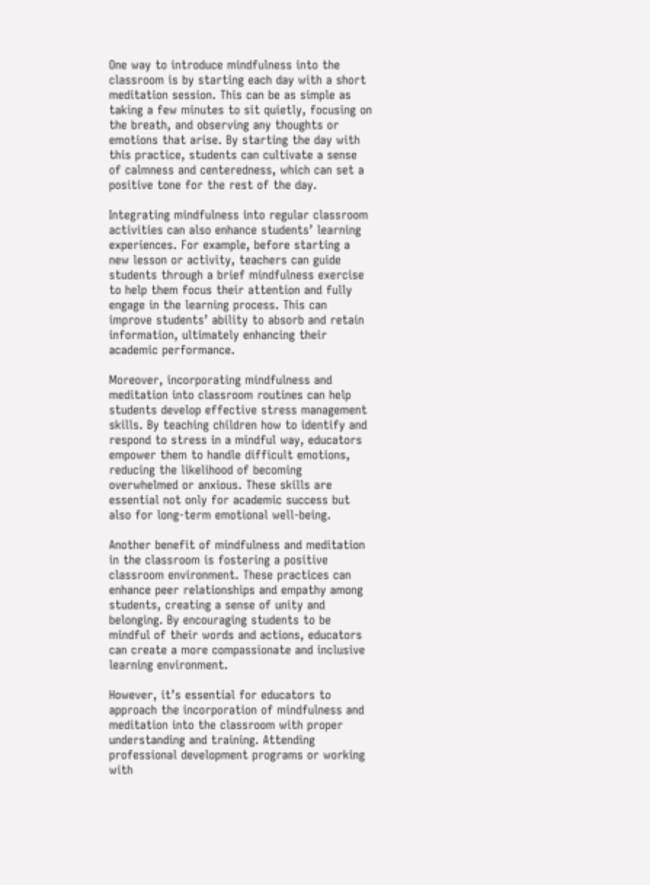One way to introduce mindfulness into the classroom is by starting each day with a short meditation session. This can be as simple as taking a few minutes to sit quietly, focusing on the breath, and observing any thoughts or emotions that arise. By starting the day with this practice, students can cultivate a sense of calmness and centeredness, which can set a positive tone for the rest of the day.

Integrating mindfulness into regular classroom activities can also enhance students’ learning experiences. For example, before starting a new lesson or activity, teachers can guide students through a brief mindfulness exercise to help them focus their attention and fully engage in the learning process. This can improve students’ ability to absorb and retain information, ultimately enhancing their academic performance.

Moreover, incorporating mindfulness and meditation into classroom routines can help students develop effective stress management skills. By teaching children how to identify and respond to stress in a mindful way, educators empower them to handle difficult emotions, reducing the likelihood of becoming overwhelmed or anxious. These skills are essential not only for academic success but also for long-term emotional well-being.

Another benefit of mindfulness and meditation in the classroom is fostering a positive classroom environment. These practices can enhance peer relationships and empathy among students, creating a sense of unity and belonging. By encouraging students to be mindful of their words and actions, educators can create a more compassionate and inclusive learning environment.

However, it’s essential for educators to approach the incorporation of mindfulness and meditation into the classroom with proper understanding and training. Attending professional development programs or working with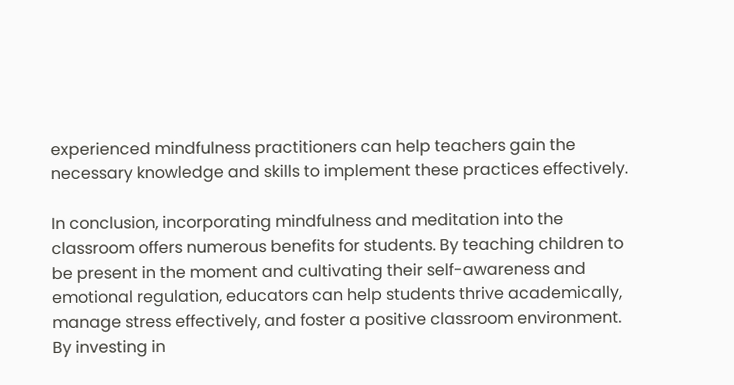experienced mindfulness practitioners can help teachers gain the necessary knowledge and skills to implement these practices effectively.

In conclusion, incorporating mindfulness and meditation into the classroom offers numerous benefits for students. By teaching children to be present in the moment and cultivating their self-awareness and emotional regulation, educators can help students thrive academically, manage stress effectively, and foster a positive classroom environment. By investing in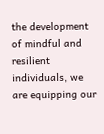the development of mindful and resilient individuals, we are equipping our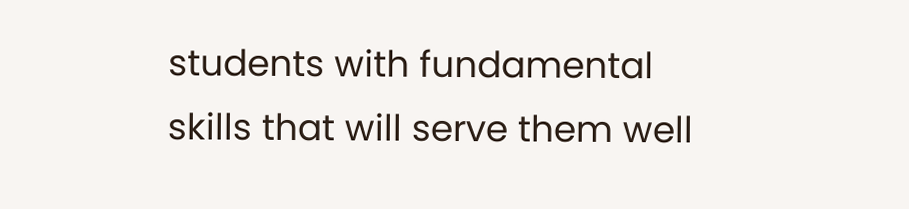students with fundamental skills that will serve them well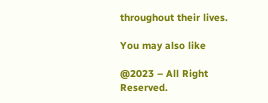throughout their lives.

You may also like

@2023 – All Right Reserved.